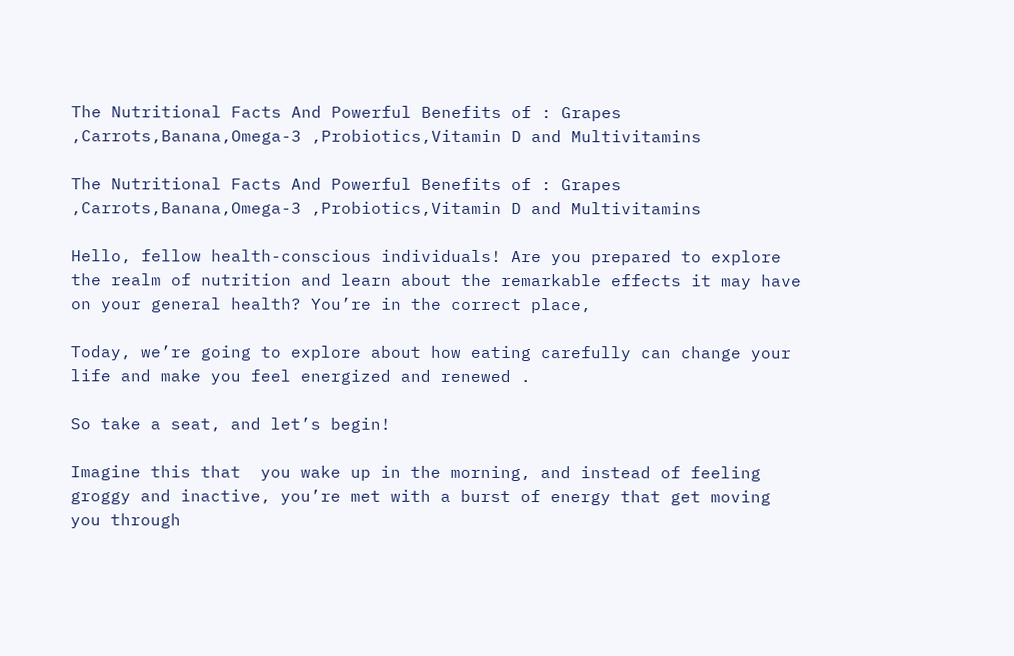The Nutritional Facts And Powerful Benefits of : Grapes ,Carrots,Banana,Omega-3 ,Probiotics,Vitamin D and Multivitamins

The Nutritional Facts And Powerful Benefits of : Grapes ,Carrots,Banana,Omega-3 ,Probiotics,Vitamin D and Multivitamins

Hello, fellow health-conscious individuals! Are you prepared to explore the realm of nutrition and learn about the remarkable effects it may have on your general health? You’re in the correct place,

Today, we’re going to explore about how eating carefully can change your life and make you feel energized and renewed .

So take a seat, and let’s begin!

Imagine this that  you wake up in the morning, and instead of feeling groggy and inactive, you’re met with a burst of energy that get moving you through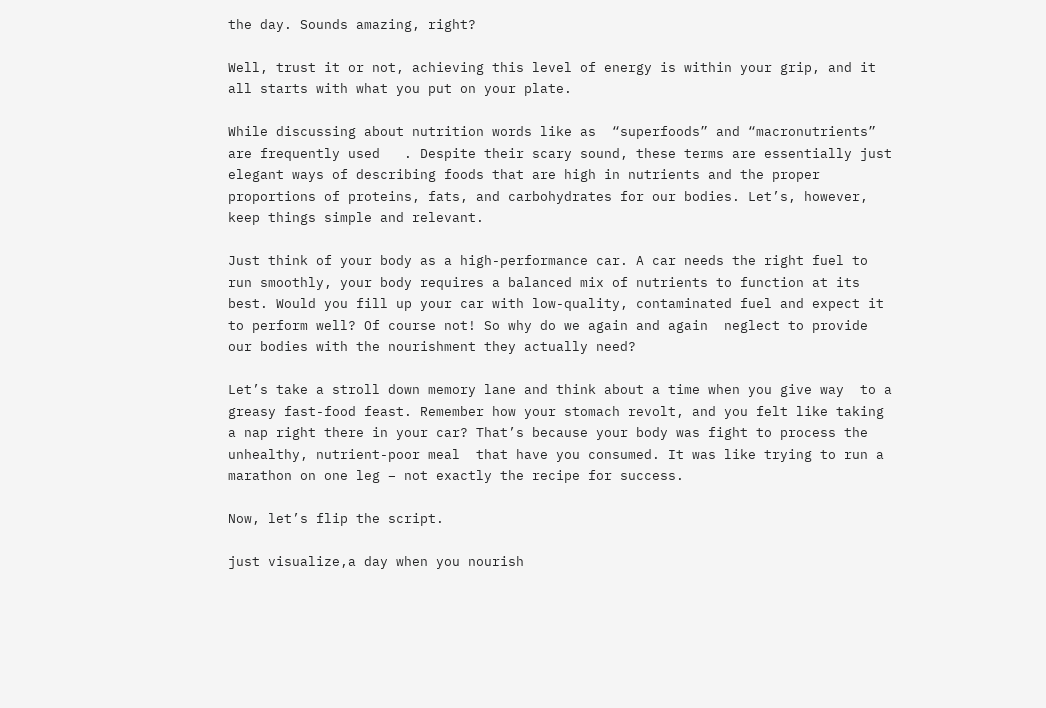the day. Sounds amazing, right?

Well, trust it or not, achieving this level of energy is within your grip, and it all starts with what you put on your plate.

While discussing about nutrition words like as  “superfoods” and “macronutrients” are frequently used   . Despite their scary sound, these terms are essentially just elegant ways of describing foods that are high in nutrients and the proper proportions of proteins, fats, and carbohydrates for our bodies. Let’s, however, keep things simple and relevant.

Just think of your body as a high-performance car. A car needs the right fuel to run smoothly, your body requires a balanced mix of nutrients to function at its best. Would you fill up your car with low-quality, contaminated fuel and expect it to perform well? Of course not! So why do we again and again  neglect to provide our bodies with the nourishment they actually need?

Let’s take a stroll down memory lane and think about a time when you give way  to a greasy fast-food feast. Remember how your stomach revolt, and you felt like taking a nap right there in your car? That’s because your body was fight to process the unhealthy, nutrient-poor meal  that have you consumed. It was like trying to run a marathon on one leg – not exactly the recipe for success.

Now, let’s flip the script.

just visualize,a day when you nourish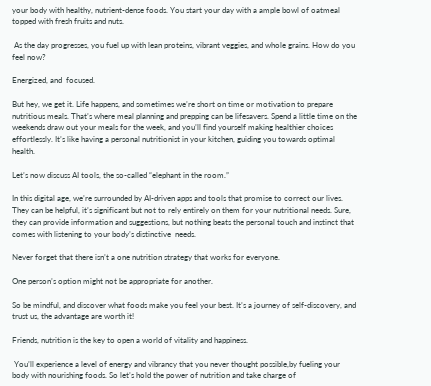your body with healthy, nutrient-dense foods. You start your day with a ample bowl of oatmeal topped with fresh fruits and nuts.

 As the day progresses, you fuel up with lean proteins, vibrant veggies, and whole grains. How do you feel now?

Energized, and  focused.

But hey, we get it. Life happens, and sometimes we’re short on time or motivation to prepare nutritious meals. That’s where meal planning and prepping can be lifesavers. Spend a little time on the weekends draw out your meals for the week, and you’ll find yourself making healthier choices effortlessly. It’s like having a personal nutritionist in your kitchen, guiding you towards optimal health.

Let’s now discuss AI tools, the so-called “elephant in the room.”

In this digital age, we’re surrounded by AI-driven apps and tools that promise to correct our lives.  They can be helpful, it’s significant but not to rely entirely on them for your nutritional needs. Sure, they can provide information and suggestions, but nothing beats the personal touch and instinct that comes with listening to your body’s distinctive  needs.

Never forget that there isn’t a one nutrition strategy that works for everyone.

One person’s option might not be appropriate for another.

So be mindful, and discover what foods make you feel your best. It’s a journey of self-discovery, and trust us, the advantage are worth it!

Friends, nutrition is the key to open a world of vitality and happiness.

 You’ll experience a level of energy and vibrancy that you never thought possible,by fueling your body with nourishing foods. So let’s hold the power of nutrition and take charge of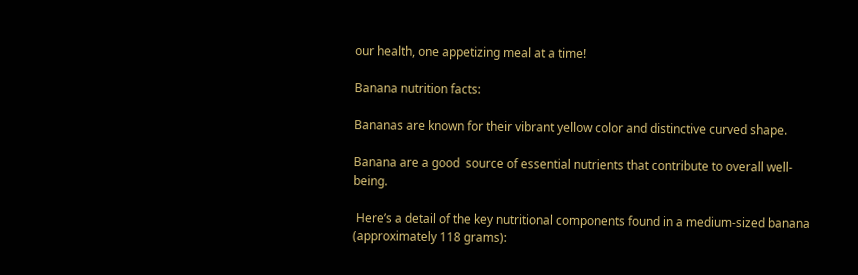our health, one appetizing meal at a time!

Banana nutrition facts:

Bananas are known for their vibrant yellow color and distinctive curved shape.

Banana are a good  source of essential nutrients that contribute to overall well-being.

 Here’s a detail of the key nutritional components found in a medium-sized banana (approximately 118 grams):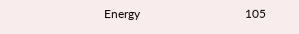Energy                                   105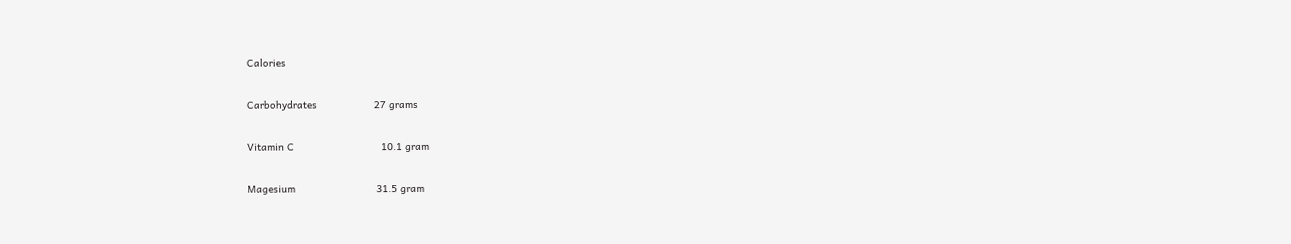Calories

Carbohydrates                   27 grams

Vitamin C                             10.1 gram

Magesium                           31.5 gram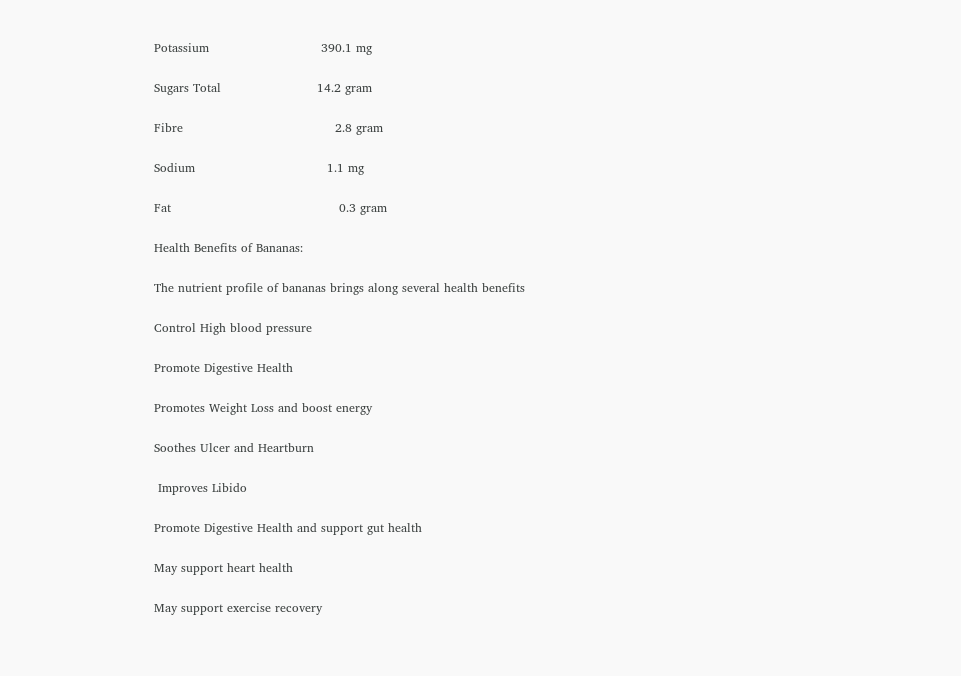Potassium                            390.1 mg

Sugars Total                        14.2 gram

Fibre                                      2.8 gram

Sodium                                 1.1 mg

Fat                                          0.3 gram

Health Benefits of Bananas:

The nutrient profile of bananas brings along several health benefits

Control High blood pressure

Promote Digestive Health

Promotes Weight Loss and boost energy

Soothes Ulcer and Heartburn

 Improves Libido

Promote Digestive Health and support gut health

May support heart health

May support exercise recovery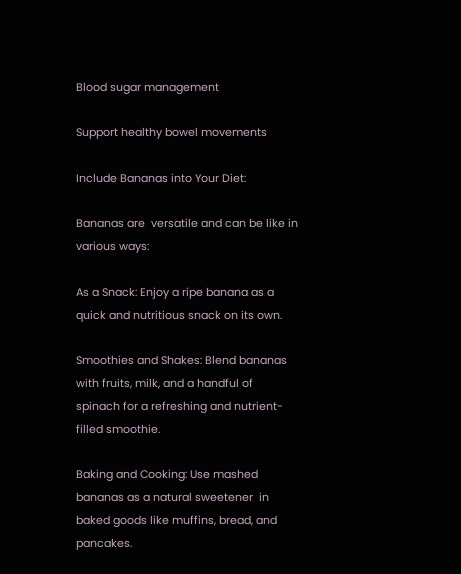Blood sugar management

Support healthy bowel movements

Include Bananas into Your Diet:

Bananas are  versatile and can be like in various ways:

As a Snack: Enjoy a ripe banana as a quick and nutritious snack on its own.

Smoothies and Shakes: Blend bananas with fruits, milk, and a handful of spinach for a refreshing and nutrient-filled smoothie.

Baking and Cooking: Use mashed bananas as a natural sweetener  in baked goods like muffins, bread, and pancakes.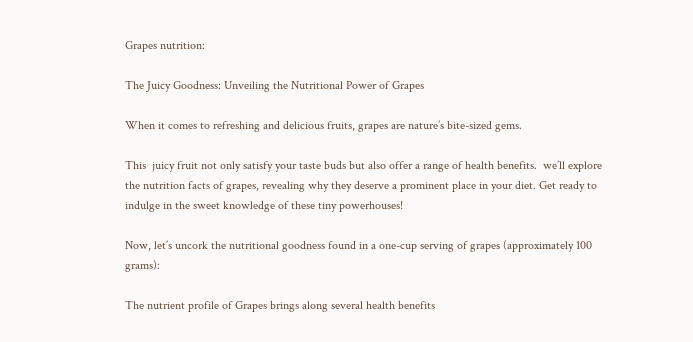Grapes nutrition:

The Juicy Goodness: Unveiling the Nutritional Power of Grapes

When it comes to refreshing and delicious fruits, grapes are nature’s bite-sized gems.

This  juicy fruit not only satisfy your taste buds but also offer a range of health benefits.  we’ll explore the nutrition facts of grapes, revealing why they deserve a prominent place in your diet. Get ready to indulge in the sweet knowledge of these tiny powerhouses!

Now, let’s uncork the nutritional goodness found in a one-cup serving of grapes (approximately 100 grams):

The nutrient profile of Grapes brings along several health benefits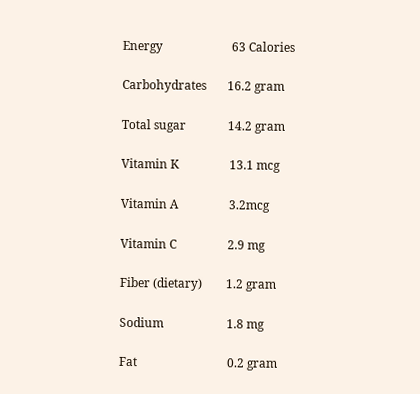Energy                       63 Calories

Carbohydrates       16.2 gram

Total sugar              14.2 gram

Vitamin K                 13.1 mcg

Vitamin A                 3.2mcg

Vitamin C                 2.9 mg

Fiber (dietary)        1.2 gram

Sodium                     1.8 mg

Fat                              0.2 gram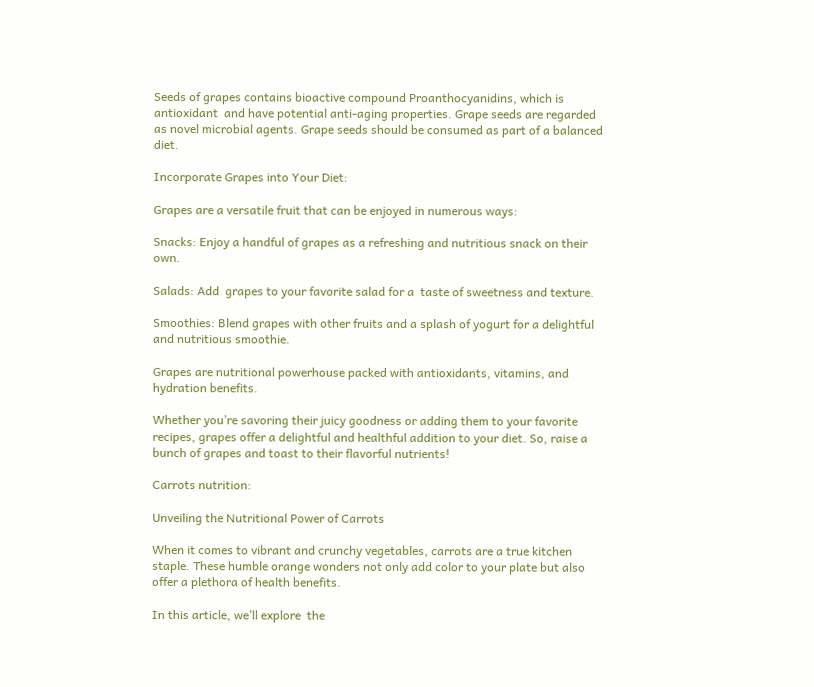Seeds of grapes contains bioactive compound Proanthocyanidins, which is antioxidant  and have potential anti-aging properties. Grape seeds are regarded as novel microbial agents. Grape seeds should be consumed as part of a balanced diet.

Incorporate Grapes into Your Diet:

Grapes are a versatile fruit that can be enjoyed in numerous ways:

Snacks: Enjoy a handful of grapes as a refreshing and nutritious snack on their own.

Salads: Add  grapes to your favorite salad for a  taste of sweetness and texture.

Smoothies: Blend grapes with other fruits and a splash of yogurt for a delightful and nutritious smoothie.

Grapes are nutritional powerhouse packed with antioxidants, vitamins, and hydration benefits.

Whether you’re savoring their juicy goodness or adding them to your favorite recipes, grapes offer a delightful and healthful addition to your diet. So, raise a bunch of grapes and toast to their flavorful nutrients!

Carrots nutrition:

Unveiling the Nutritional Power of Carrots

When it comes to vibrant and crunchy vegetables, carrots are a true kitchen staple. These humble orange wonders not only add color to your plate but also offer a plethora of health benefits.

In this article, we’ll explore  the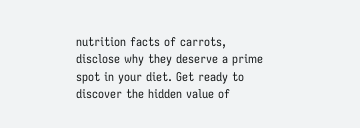nutrition facts of carrots, disclose why they deserve a prime spot in your diet. Get ready to discover the hidden value of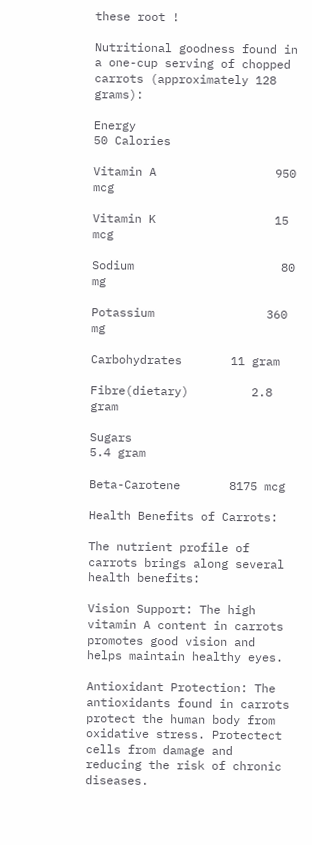these root !

Nutritional goodness found in a one-cup serving of chopped carrots (approximately 128 grams):

Energy                       50 Calories

Vitamin A                 950 mcg

Vitamin K                 15 mcg

Sodium                     80 mg

Potassium                360 mg

Carbohydrates       11 gram

Fibre(dietary)         2.8 gram

Sugars                       5.4 gram

Beta-Carotene       8175 mcg

Health Benefits of Carrots:

The nutrient profile of carrots brings along several health benefits:

Vision Support: The high vitamin A content in carrots promotes good vision and helps maintain healthy eyes.

Antioxidant Protection: The antioxidants found in carrots  protect the human body from oxidative stress. Protectect cells from damage and reducing the risk of chronic diseases.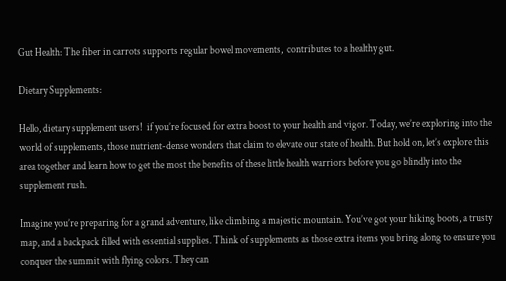Gut Health: The fiber in carrots supports regular bowel movements,  contributes to a healthy gut.

Dietary Supplements:

Hello, dietary supplement users!  if you’re focused for extra boost to your health and vigor. Today, we’re exploring into the world of supplements, those nutrient-dense wonders that claim to elevate our state of health. But hold on, let’s explore this area together and learn how to get the most the benefits of these little health warriors before you go blindly into the supplement rush.

Imagine you’re preparing for a grand adventure, like climbing a majestic mountain. You’ve got your hiking boots, a trusty map, and a backpack filled with essential supplies. Think of supplements as those extra items you bring along to ensure you conquer the summit with flying colors. They can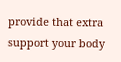provide that extra support your body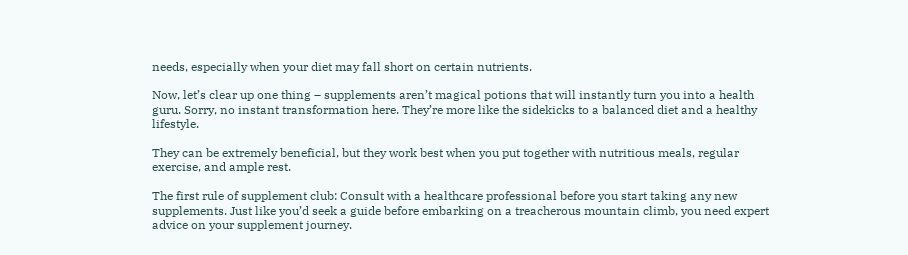needs, especially when your diet may fall short on certain nutrients.

Now, let’s clear up one thing – supplements aren’t magical potions that will instantly turn you into a health guru. Sorry, no instant transformation here. They’re more like the sidekicks to a balanced diet and a healthy lifestyle.

They can be extremely beneficial, but they work best when you put together with nutritious meals, regular exercise, and ample rest.

The first rule of supplement club: Consult with a healthcare professional before you start taking any new supplements. Just like you’d seek a guide before embarking on a treacherous mountain climb, you need expert advice on your supplement journey.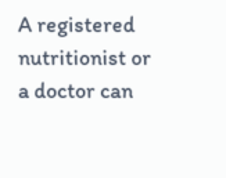A registered nutritionist or a doctor can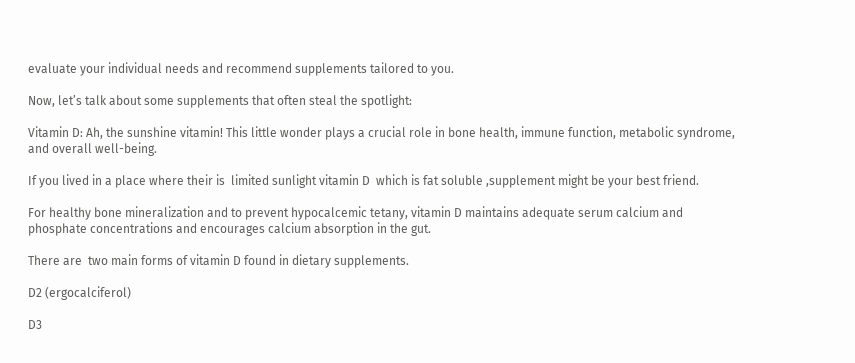evaluate your individual needs and recommend supplements tailored to you.

Now, let’s talk about some supplements that often steal the spotlight:

Vitamin D: Ah, the sunshine vitamin! This little wonder plays a crucial role in bone health, immune function, metabolic syndrome,  and overall well-being.

If you lived in a place where their is  limited sunlight vitamin D  which is fat soluble ,supplement might be your best friend.

For healthy bone mineralization and to prevent hypocalcemic tetany, vitamin D maintains adequate serum calcium and phosphate concentrations and encourages calcium absorption in the gut.

There are  two main forms of vitamin D found in dietary supplements.

D2 (ergocalciferol)

D3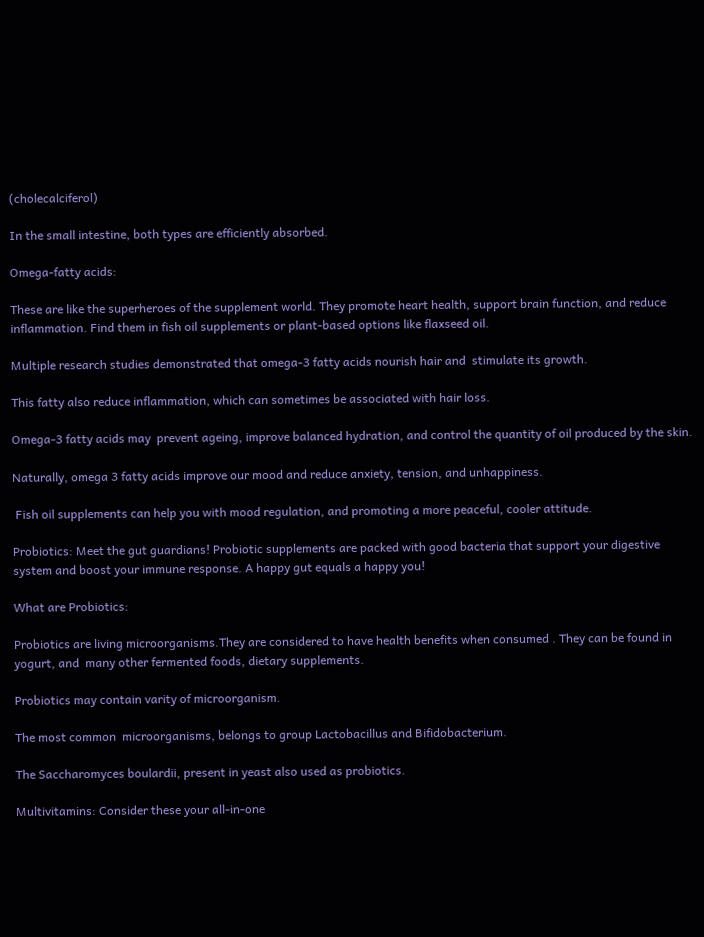(cholecalciferol)

In the small intestine, both types are efficiently absorbed.

Omega-fatty acids:

These are like the superheroes of the supplement world. They promote heart health, support brain function, and reduce inflammation. Find them in fish oil supplements or plant-based options like flaxseed oil.

Multiple research studies demonstrated that omega-3 fatty acids nourish hair and  stimulate its growth.

This fatty also reduce inflammation, which can sometimes be associated with hair loss.

Omega-3 fatty acids may  prevent ageing, improve balanced hydration, and control the quantity of oil produced by the skin.

Naturally, omega 3 fatty acids improve our mood and reduce anxiety, tension, and unhappiness.

 Fish oil supplements can help you with mood regulation, and promoting a more peaceful, cooler attitude.

Probiotics: Meet the gut guardians! Probiotic supplements are packed with good bacteria that support your digestive system and boost your immune response. A happy gut equals a happy you!

What are Probiotics:

Probiotics are living microorganisms.They are considered to have health benefits when consumed . They can be found in yogurt, and  many other fermented foods, dietary supplements.

Probiotics may contain varity of microorganism.

The most common  microorganisms, belongs to group Lactobacillus and Bifidobacterium.

The Saccharomyces boulardii, present in yeast also used as probiotics.

Multivitamins: Consider these your all-in-one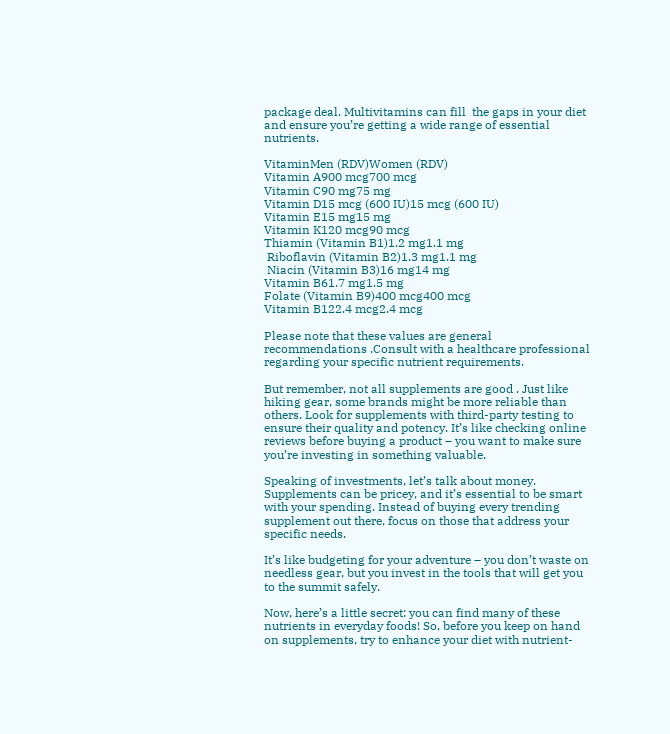package deal. Multivitamins can fill  the gaps in your diet and ensure you’re getting a wide range of essential nutrients.

VitaminMen (RDV)Women (RDV)
Vitamin A900 mcg700 mcg
Vitamin C90 mg75 mg
Vitamin D15 mcg (600 IU)15 mcg (600 IU)
Vitamin E15 mg15 mg
Vitamin K120 mcg90 mcg
Thiamin (Vitamin B1)1.2 mg1.1 mg
 Riboflavin (Vitamin B2)1.3 mg1.1 mg
 Niacin (Vitamin B3)16 mg14 mg
Vitamin B61.7 mg1.5 mg
Folate (Vitamin B9)400 mcg400 mcg
Vitamin B122.4 mcg2.4 mcg

Please note that these values are general recommendations .Consult with a healthcare professional regarding your specific nutrient requirements.

But remember, not all supplements are good . Just like hiking gear, some brands might be more reliable than others. Look for supplements with third-party testing to ensure their quality and potency. It’s like checking online reviews before buying a product – you want to make sure you’re investing in something valuable.

Speaking of investments, let’s talk about money. Supplements can be pricey, and it’s essential to be smart with your spending. Instead of buying every trending supplement out there, focus on those that address your specific needs.

It’s like budgeting for your adventure – you don’t waste on needless gear, but you invest in the tools that will get you to the summit safely.

Now, here’s a little secret: you can find many of these nutrients in everyday foods! So, before you keep on hand on supplements, try to enhance your diet with nutrient-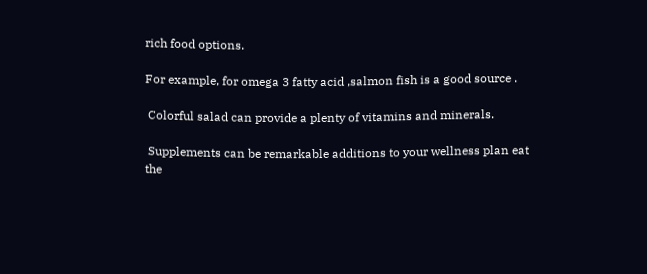rich food options.

For example, for omega 3 fatty acid ,salmon fish is a good source .

 Colorful salad can provide a plenty of vitamins and minerals.

 Supplements can be remarkable additions to your wellness plan eat the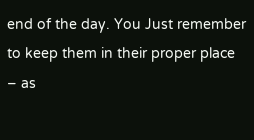end of the day. You Just remember to keep them in their proper place – as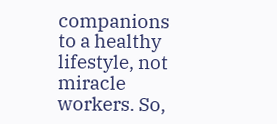companions to a healthy lifestyle, not miracle workers. So,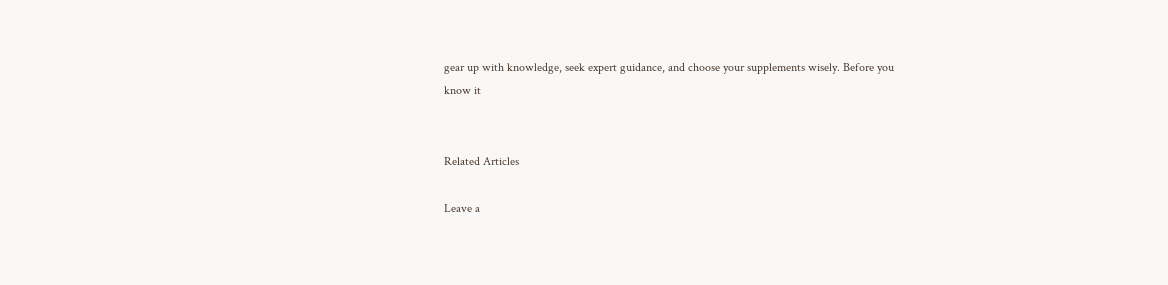gear up with knowledge, seek expert guidance, and choose your supplements wisely. Before you know it


Related Articles

Leave a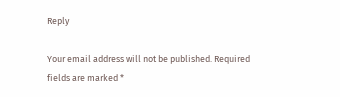Reply

Your email address will not be published. Required fields are marked *